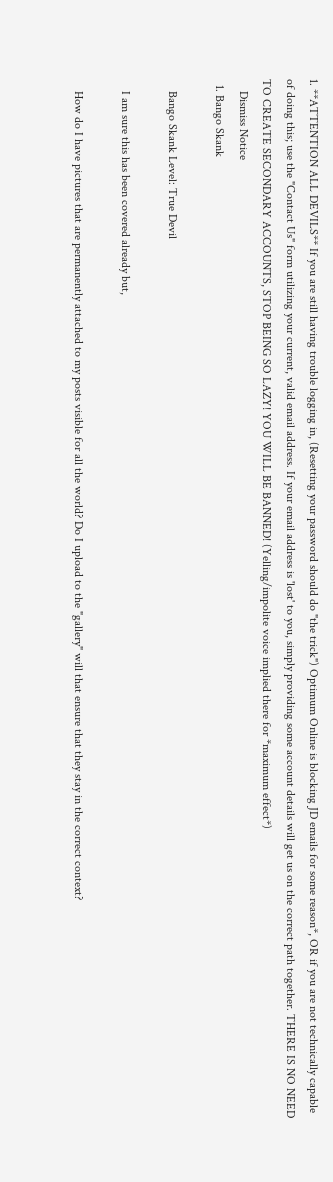1. **ATTENTION ALL DEVILS** If you are still having trouble logging in, (Resetting your password should do "the trick") Optimum Online is blocking JD emails for some reason*, OR if you are not technically capable of doing this; use the "Contact Us" form utilizing your current, valid email address. If your email address is 'lost' to you, simply providing some account details will get us on the correct path together. THERE IS NO NEED TO CREATE SECONDARY ACCOUNTS, STOP BEING SO LAZY! YOU WILL BE BANNED! (Yelling/impolite voice implied there for *maximum effect*)
    Dismiss Notice
  1. Bango Skank

    Bango Skank Level: True Devil

    I am sure this has been covered already but,

    How do I have pictures that are permanently attached to my posts visible for all the world? Do I upload to the "gallery" will that ensure that they stay in the correct context?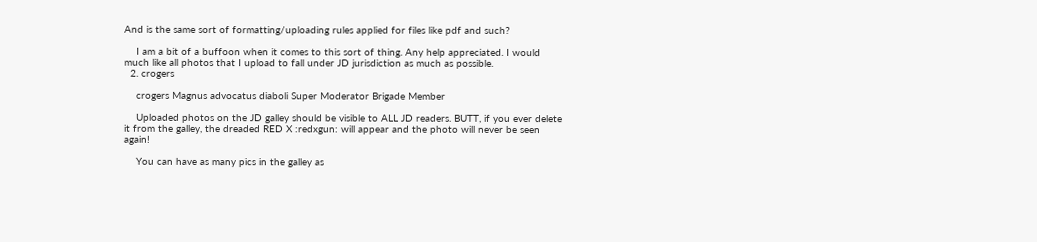And is the same sort of formatting/uploading rules applied for files like pdf and such?

    I am a bit of a buffoon when it comes to this sort of thing. Any help appreciated. I would much like all photos that I upload to fall under JD jurisdiction as much as possible.
  2. crogers

    crogers Magnus advocatus diaboli Super Moderator Brigade Member

    Uploaded photos on the JD galley should be visible to ALL JD readers. BUTT, if you ever delete it from the galley, the dreaded RED X :redxgun: will appear and the photo will never be seen again!

    You can have as many pics in the galley as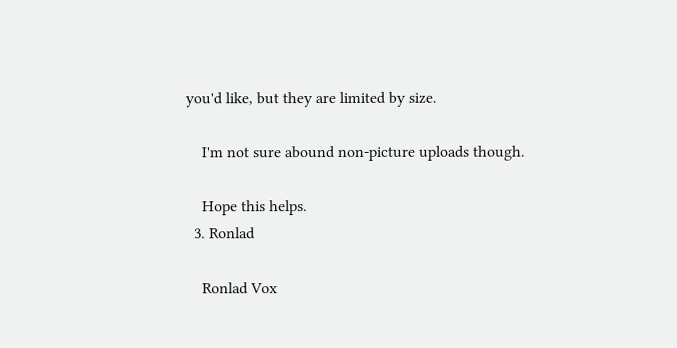you'd like, but they are limited by size.

    I'm not sure abound non-picture uploads though.

    Hope this helps.
  3. Ronlad

    Ronlad Vox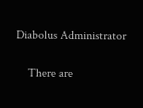Diabolus Administrator

    There are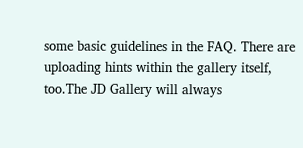some basic guidelines in the FAQ. There are uploading hints within the gallery itself, too.The JD Gallery will always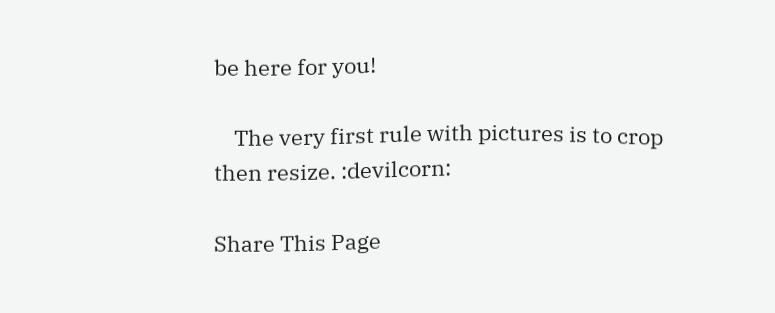be here for you!

    The very first rule with pictures is to crop then resize. :devilcorn:

Share This Page